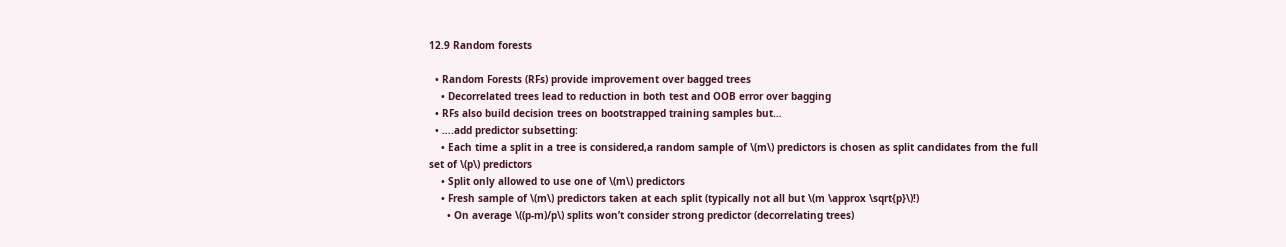12.9 Random forests

  • Random Forests (RFs) provide improvement over bagged trees
    • Decorrelated trees lead to reduction in both test and OOB error over bagging
  • RFs also build decision trees on bootstrapped training samples but…
  • ….add predictor subsetting:
    • Each time a split in a tree is considered,a random sample of \(m\) predictors is chosen as split candidates from the full set of \(p\) predictors
    • Split only allowed to use one of \(m\) predictors
    • Fresh sample of \(m\) predictors taken at each split (typically not all but \(m \approx \sqrt{p}\)!)
      • On average \((p-m)/p\) splits won’t consider strong predictor (decorrelating trees)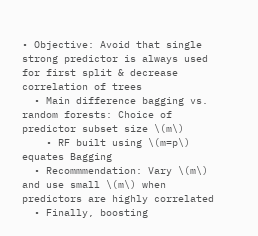• Objective: Avoid that single strong predictor is always used for first split & decrease correlation of trees
  • Main difference bagging vs. random forests: Choice of predictor subset size \(m\)
    • RF built using \(m=p\) equates Bagging
  • Recommmendation: Vary \(m\) and use small \(m\) when predictors are highly correlated
  • Finally, boosting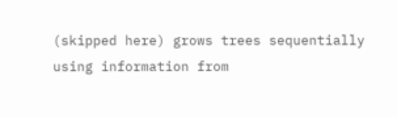(skipped here) grows trees sequentially using information from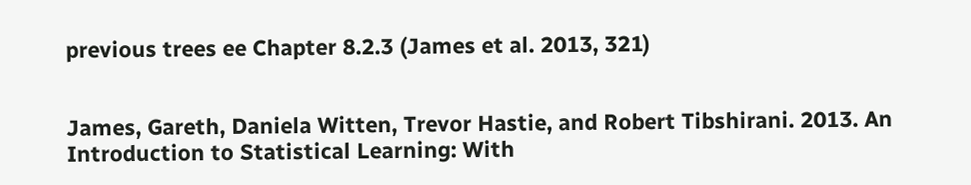previous trees ee Chapter 8.2.3 (James et al. 2013, 321)


James, Gareth, Daniela Witten, Trevor Hastie, and Robert Tibshirani. 2013. An Introduction to Statistical Learning: With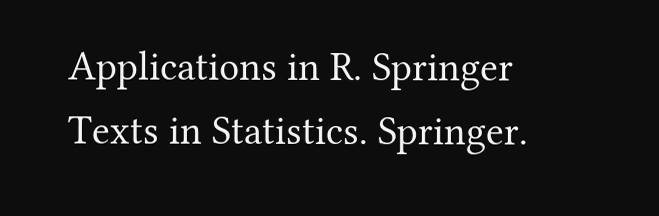Applications in R. Springer Texts in Statistics. Springer.